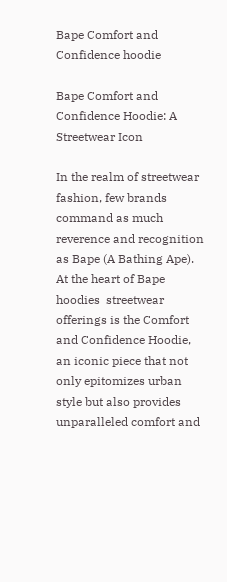Bape Comfort and Confidence hoodie

Bape Comfort and Confidence Hoodie: A Streetwear Icon

In the realm of streetwear fashion, few brands command as much reverence and recognition as Bape (A Bathing Ape). At the heart of Bape hoodies  streetwear offerings is the Comfort and Confidence Hoodie, an iconic piece that not only epitomizes urban style but also provides unparalleled comfort and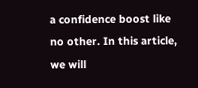a confidence boost like no other. In this article, we will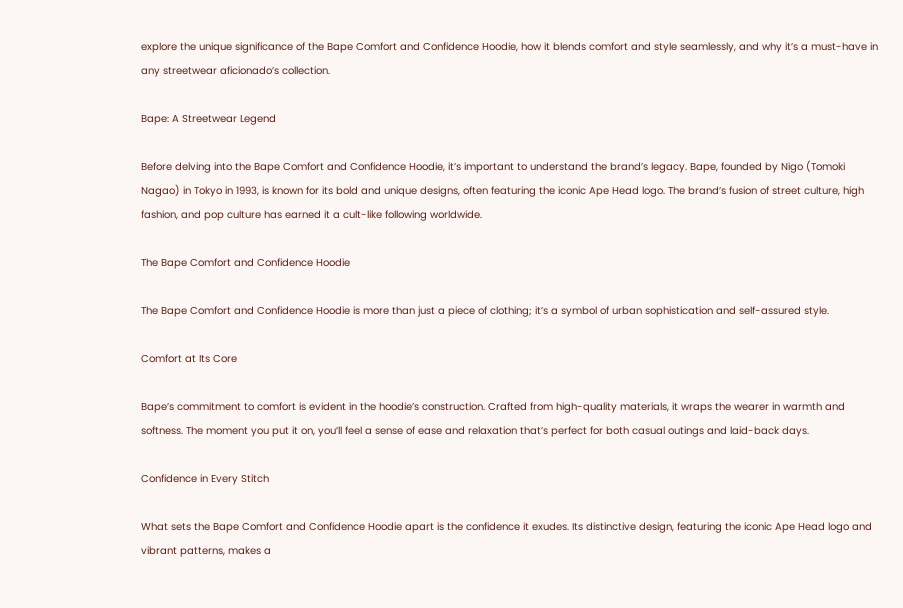explore the unique significance of the Bape Comfort and Confidence Hoodie, how it blends comfort and style seamlessly, and why it’s a must-have in any streetwear aficionado’s collection.

Bape: A Streetwear Legend

Before delving into the Bape Comfort and Confidence Hoodie, it’s important to understand the brand’s legacy. Bape, founded by Nigo (Tomoki Nagao) in Tokyo in 1993, is known for its bold and unique designs, often featuring the iconic Ape Head logo. The brand’s fusion of street culture, high fashion, and pop culture has earned it a cult-like following worldwide.

The Bape Comfort and Confidence Hoodie

The Bape Comfort and Confidence Hoodie is more than just a piece of clothing; it’s a symbol of urban sophistication and self-assured style.

Comfort at Its Core

Bape’s commitment to comfort is evident in the hoodie’s construction. Crafted from high-quality materials, it wraps the wearer in warmth and softness. The moment you put it on, you’ll feel a sense of ease and relaxation that’s perfect for both casual outings and laid-back days.

Confidence in Every Stitch

What sets the Bape Comfort and Confidence Hoodie apart is the confidence it exudes. Its distinctive design, featuring the iconic Ape Head logo and vibrant patterns, makes a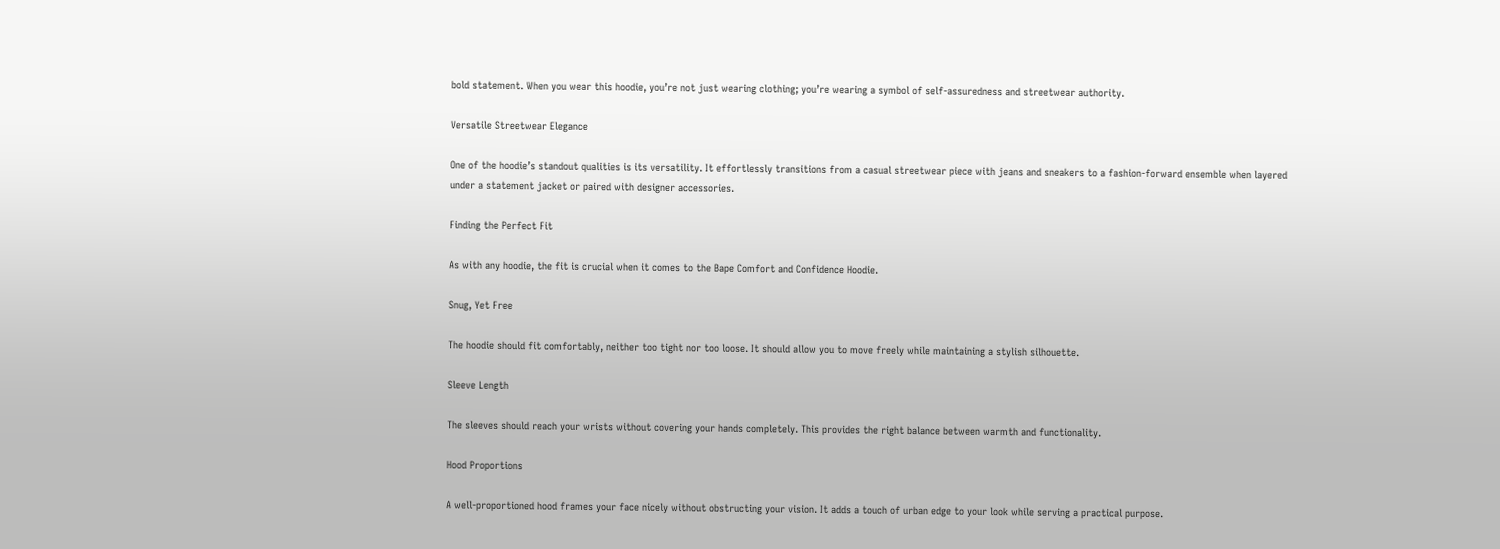bold statement. When you wear this hoodie, you’re not just wearing clothing; you’re wearing a symbol of self-assuredness and streetwear authority.

Versatile Streetwear Elegance

One of the hoodie’s standout qualities is its versatility. It effortlessly transitions from a casual streetwear piece with jeans and sneakers to a fashion-forward ensemble when layered under a statement jacket or paired with designer accessories.

Finding the Perfect Fit

As with any hoodie, the fit is crucial when it comes to the Bape Comfort and Confidence Hoodie.

Snug, Yet Free

The hoodie should fit comfortably, neither too tight nor too loose. It should allow you to move freely while maintaining a stylish silhouette.

Sleeve Length

The sleeves should reach your wrists without covering your hands completely. This provides the right balance between warmth and functionality.

Hood Proportions

A well-proportioned hood frames your face nicely without obstructing your vision. It adds a touch of urban edge to your look while serving a practical purpose.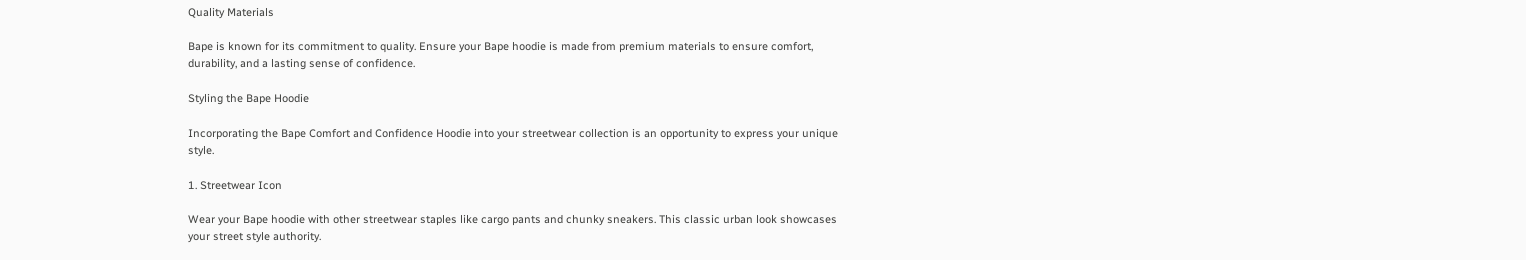Quality Materials

Bape is known for its commitment to quality. Ensure your Bape hoodie is made from premium materials to ensure comfort, durability, and a lasting sense of confidence.

Styling the Bape Hoodie

Incorporating the Bape Comfort and Confidence Hoodie into your streetwear collection is an opportunity to express your unique style.

1. Streetwear Icon

Wear your Bape hoodie with other streetwear staples like cargo pants and chunky sneakers. This classic urban look showcases your street style authority.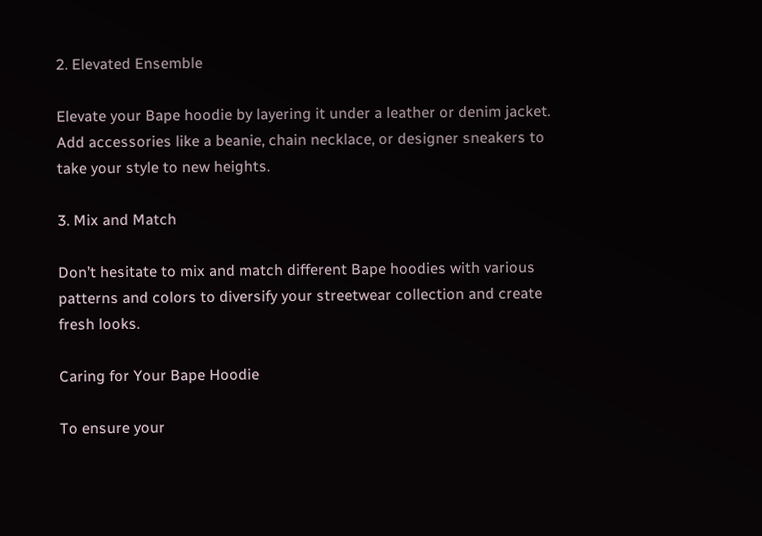2. Elevated Ensemble

Elevate your Bape hoodie by layering it under a leather or denim jacket. Add accessories like a beanie, chain necklace, or designer sneakers to take your style to new heights.

3. Mix and Match

Don’t hesitate to mix and match different Bape hoodies with various patterns and colors to diversify your streetwear collection and create fresh looks.

Caring for Your Bape Hoodie

To ensure your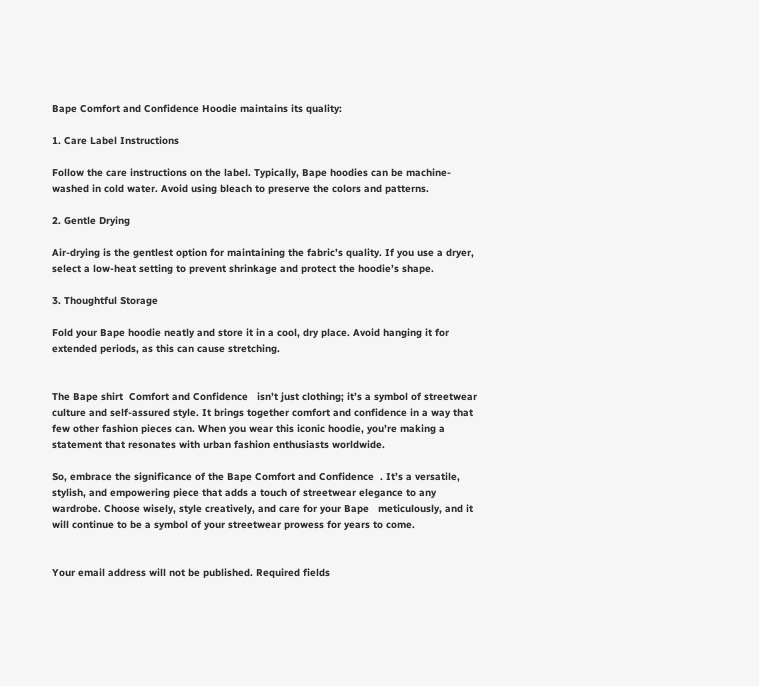Bape Comfort and Confidence Hoodie maintains its quality:

1. Care Label Instructions

Follow the care instructions on the label. Typically, Bape hoodies can be machine-washed in cold water. Avoid using bleach to preserve the colors and patterns.

2. Gentle Drying

Air-drying is the gentlest option for maintaining the fabric’s quality. If you use a dryer, select a low-heat setting to prevent shrinkage and protect the hoodie’s shape.

3. Thoughtful Storage

Fold your Bape hoodie neatly and store it in a cool, dry place. Avoid hanging it for extended periods, as this can cause stretching.


The Bape shirt  Comfort and Confidence   isn’t just clothing; it’s a symbol of streetwear culture and self-assured style. It brings together comfort and confidence in a way that few other fashion pieces can. When you wear this iconic hoodie, you’re making a statement that resonates with urban fashion enthusiasts worldwide.

So, embrace the significance of the Bape Comfort and Confidence  . It’s a versatile, stylish, and empowering piece that adds a touch of streetwear elegance to any wardrobe. Choose wisely, style creatively, and care for your Bape   meticulously, and it will continue to be a symbol of your streetwear prowess for years to come.


Your email address will not be published. Required fields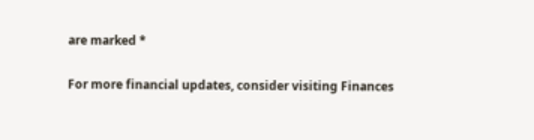are marked *

For more financial updates, consider visiting Finances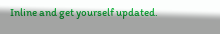Inline and get yourself updated.